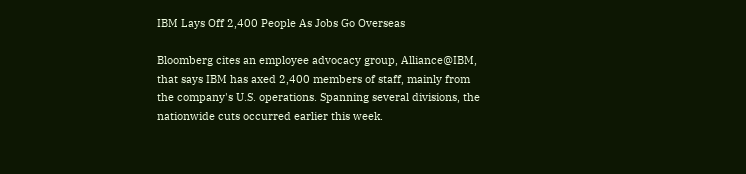IBM Lays Off 2,400 People As Jobs Go Overseas

Bloomberg cites an employee advocacy group, Alliance@IBM, that says IBM has axed 2,400 members of staff, mainly from the company's U.S. operations. Spanning several divisions, the nationwide cuts occurred earlier this week.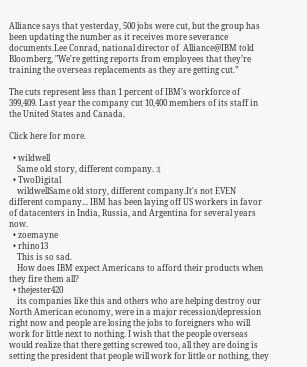Alliance says that yesterday, 500 jobs were cut, but the group has been updating the number as it receives more severance documents.Lee Conrad, national director of  Alliance@IBM told Bloomberg, "We're getting reports from employees that they’re training the overseas replacements as they are getting cut.”

The cuts represent less than 1 percent of IBM’s workforce of 399,409. Last year the company cut 10,400 members of its staff in the United States and Canada.

Click here for more.

  • wildwell
    Same old story, different company. :(
  • TwoDigital
    wildwellSame old story, different company.It's not EVEN different company... IBM has been laying off US workers in favor of datacenters in India, Russia, and Argentina for several years now.
  • zoemayne
  • rhino13
    This is so sad.
    How does IBM expect Americans to afford their products when they fire them all?
  • thejester420
    its companies like this and others who are helping destroy our North American economy, were in a major recession/depression right now and people are losing the jobs to foreigners who will work for little next to nothing. I wish that the people overseas would realize that there getting screwed too, all they are doing is setting the president that people will work for little or nothing, they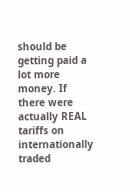should be getting paid a lot more money. If there were actually REAL tariffs on internationally traded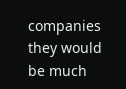companies they would be much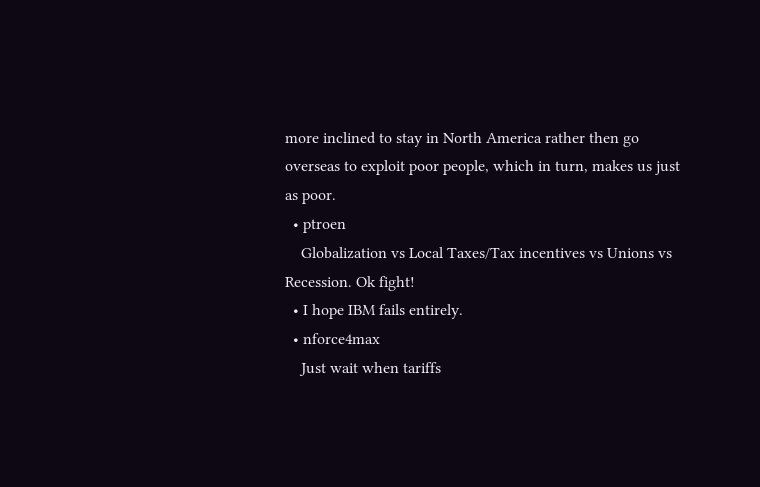more inclined to stay in North America rather then go overseas to exploit poor people, which in turn, makes us just as poor.
  • ptroen
    Globalization vs Local Taxes/Tax incentives vs Unions vs Recession. Ok fight!
  • I hope IBM fails entirely.
  • nforce4max
    Just wait when tariffs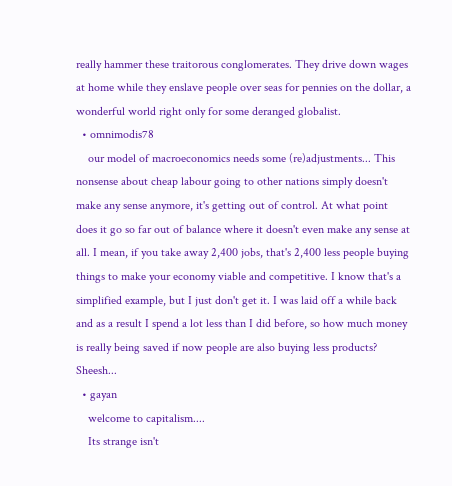really hammer these traitorous conglomerates. They drive down wages at home while they enslave people over seas for pennies on the dollar, a wonderful world right only for some deranged globalist.
  • omnimodis78
    our model of macroeconomics needs some (re)adjustments... This nonsense about cheap labour going to other nations simply doesn't make any sense anymore, it's getting out of control. At what point does it go so far out of balance where it doesn't even make any sense at all. I mean, if you take away 2,400 jobs, that's 2,400 less people buying things to make your economy viable and competitive. I know that's a simplified example, but I just don't get it. I was laid off a while back and as a result I spend a lot less than I did before, so how much money is really being saved if now people are also buying less products? Sheesh...
  • gayan
    welcome to capitalism....
    Its strange isn't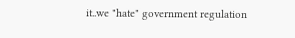it..we "hate" government regulation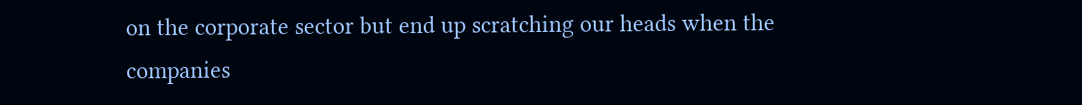on the corporate sector but end up scratching our heads when the companies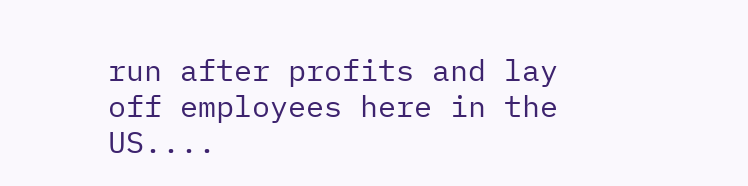run after profits and lay off employees here in the US....